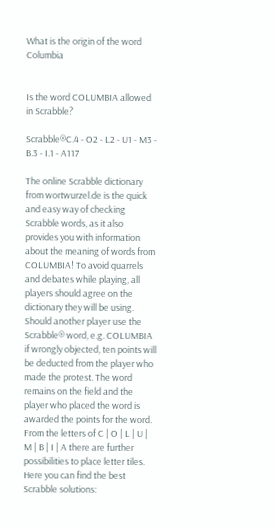What is the origin of the word Columbia


Is the word COLUMBIA allowed in Scrabble?

Scrabble®C.4 - O2 - L2 - U1 - M3 - B.3 - I.1 - A117

The online Scrabble dictionary from wortwurzel.de is the quick and easy way of checking Scrabble words, as it also provides you with information about the meaning of words from COLUMBIA! To avoid quarrels and debates while playing, all players should agree on the dictionary they will be using. Should another player use the Scrabble® word, e.g. COLUMBIA if wrongly objected, ten points will be deducted from the player who made the protest. The word remains on the field and the player who placed the word is awarded the points for the word. From the letters of C | O | L | U | M | B | I | A there are further possibilities to place letter tiles. Here you can find the best Scrabble solutions: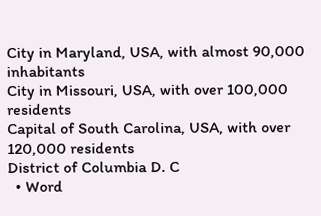City in Maryland, USA, with almost 90,000 inhabitants
City in Missouri, USA, with over 100,000 residents
Capital of South Carolina, USA, with over 120,000 residents
District of Columbia D. C
  • Word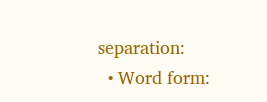separation:
  • Word form: